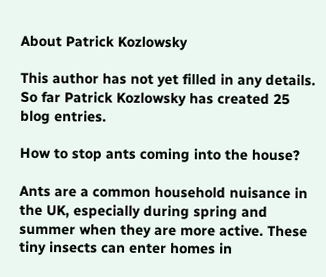About Patrick Kozlowsky

This author has not yet filled in any details.
So far Patrick Kozlowsky has created 25 blog entries.

How to stop ants coming into the house?

Ants are a common household nuisance in the UK, especially during spring and summer when they are more active. These tiny insects can enter homes in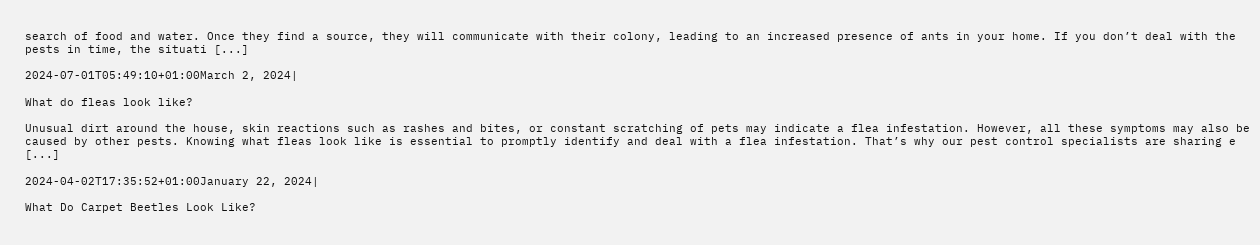search of food and water. Once they find a source, they will communicate with their colony, leading to an increased presence of ants in your home. If you don’t deal with the pests in time, the situati [...]

2024-07-01T05:49:10+01:00March 2, 2024|

What do fleas look like?

Unusual dirt around the house, skin reactions such as rashes and bites, or constant scratching of pets may indicate a flea infestation. However, all these symptoms may also be caused by other pests. Knowing what fleas look like is essential to promptly identify and deal with a flea infestation. That’s why our pest control specialists are sharing e [...]

2024-04-02T17:35:52+01:00January 22, 2024|

What Do Carpet Beetles Look Like?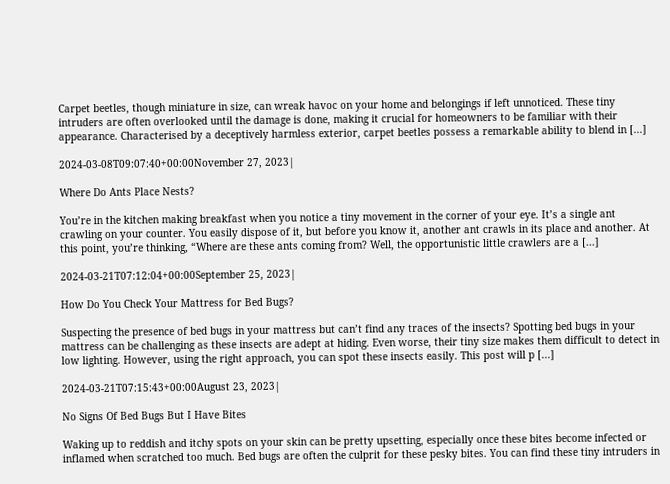Carpet beetles, though miniature in size, can wreak havoc on your home and belongings if left unnoticed. These tiny intruders are often overlooked until the damage is done, making it crucial for homeowners to be familiar with their appearance. Characterised by a deceptively harmless exterior, carpet beetles possess a remarkable ability to blend in [...]

2024-03-08T09:07:40+00:00November 27, 2023|

Where Do Ants Place Nests?

You’re in the kitchen making breakfast when you notice a tiny movement in the corner of your eye. It’s a single ant crawling on your counter. You easily dispose of it, but before you know it, another ant crawls in its place and another. At this point, you’re thinking, “Where are these ants coming from? Well, the opportunistic little crawlers are a [...]

2024-03-21T07:12:04+00:00September 25, 2023|

How Do You Check Your Mattress for Bed Bugs?

Suspecting the presence of bed bugs in your mattress but can’t find any traces of the insects? Spotting bed bugs in your mattress can be challenging as these insects are adept at hiding. Even worse, their tiny size makes them difficult to detect in low lighting. However, using the right approach, you can spot these insects easily. This post will p [...]

2024-03-21T07:15:43+00:00August 23, 2023|

No Signs Of Bed Bugs But I Have Bites

Waking up to reddish and itchy spots on your skin can be pretty upsetting, especially once these bites become infected or inflamed when scratched too much. Bed bugs are often the culprit for these pesky bites. You can find these tiny intruders in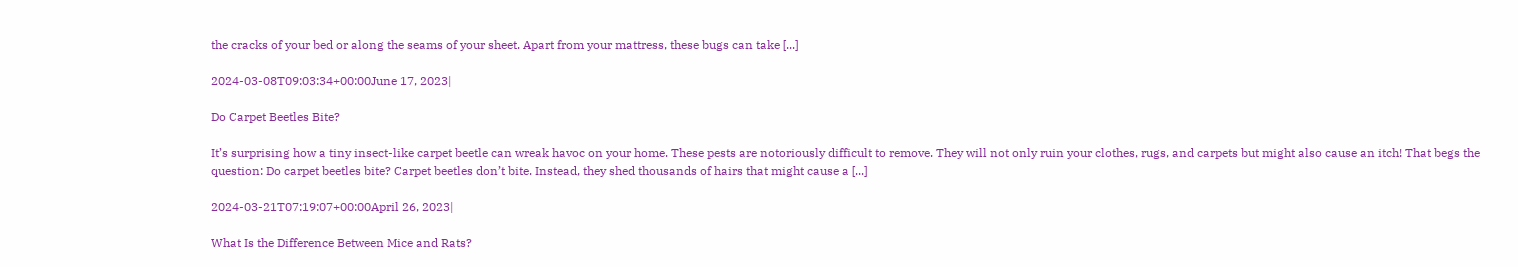the cracks of your bed or along the seams of your sheet. Apart from your mattress, these bugs can take [...]

2024-03-08T09:03:34+00:00June 17, 2023|

Do Carpet Beetles Bite?

It’s surprising how a tiny insect-like carpet beetle can wreak havoc on your home. These pests are notoriously difficult to remove. They will not only ruin your clothes, rugs, and carpets but might also cause an itch! That begs the question: Do carpet beetles bite? Carpet beetles don’t bite. Instead, they shed thousands of hairs that might cause a [...]

2024-03-21T07:19:07+00:00April 26, 2023|

What Is the Difference Between Mice and Rats?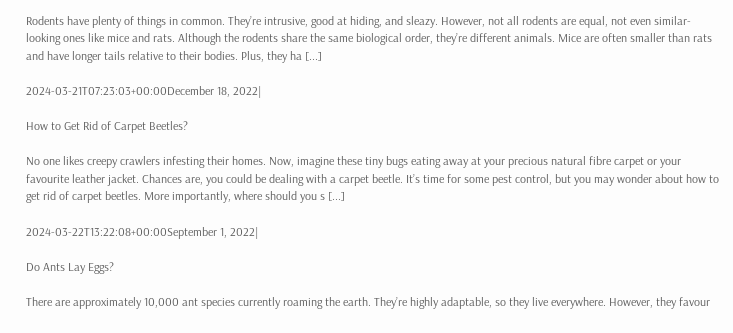Rodents have plenty of things in common. They’re intrusive, good at hiding, and sleazy. However, not all rodents are equal, not even similar-looking ones like mice and rats. Although the rodents share the same biological order, they’re different animals. Mice are often smaller than rats and have longer tails relative to their bodies. Plus, they ha [...]

2024-03-21T07:23:03+00:00December 18, 2022|

How to Get Rid of Carpet Beetles?

No one likes creepy crawlers infesting their homes. Now, imagine these tiny bugs eating away at your precious natural fibre carpet or your favourite leather jacket. Chances are, you could be dealing with a carpet beetle. It’s time for some pest control, but you may wonder about how to get rid of carpet beetles. More importantly, where should you s [...]

2024-03-22T13:22:08+00:00September 1, 2022|

Do Ants Lay Eggs?

There are approximately 10,000 ant species currently roaming the earth. They’re highly adaptable, so they live everywhere. However, they favour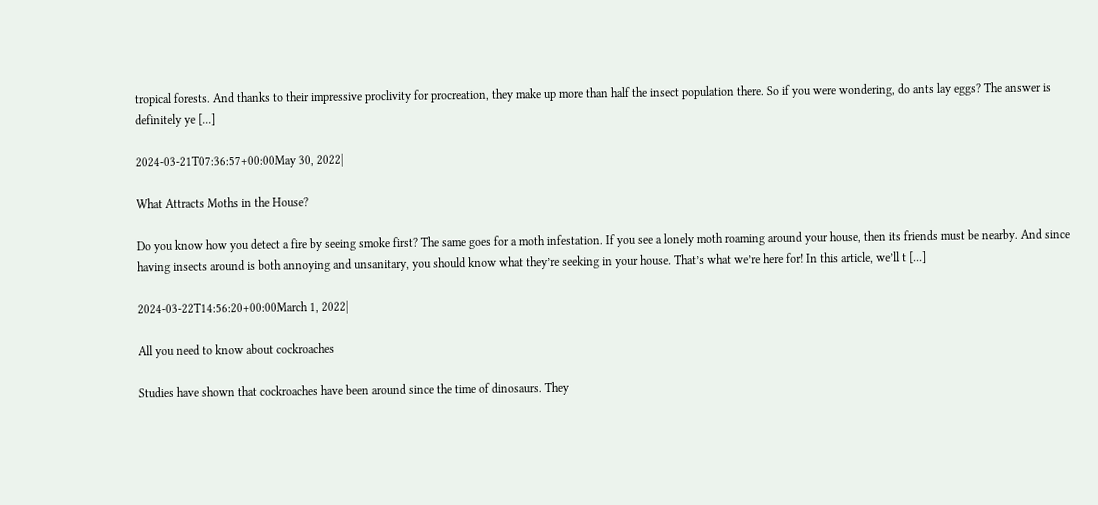tropical forests. And thanks to their impressive proclivity for procreation, they make up more than half the insect population there. So if you were wondering, do ants lay eggs? The answer is definitely ye [...]

2024-03-21T07:36:57+00:00May 30, 2022|

What Attracts Moths in the House?

Do you know how you detect a fire by seeing smoke first? The same goes for a moth infestation. If you see a lonely moth roaming around your house, then its friends must be nearby. And since having insects around is both annoying and unsanitary, you should know what they’re seeking in your house. That’s what we’re here for! In this article, we’ll t [...]

2024-03-22T14:56:20+00:00March 1, 2022|

All you need to know about cockroaches

Studies have shown that cockroaches have been around since the time of dinosaurs. They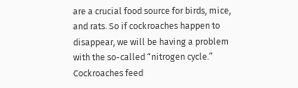are a crucial food source for birds, mice, and rats. So if cockroaches happen to disappear, we will be having a problem with the so-called “nitrogen cycle.” Cockroaches feed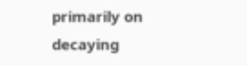primarily on decaying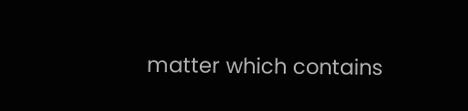matter which contains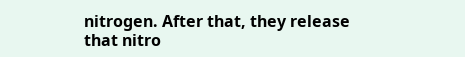nitrogen. After that, they release that nitro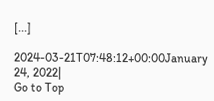[...]

2024-03-21T07:48:12+00:00January 24, 2022|
Go to Top